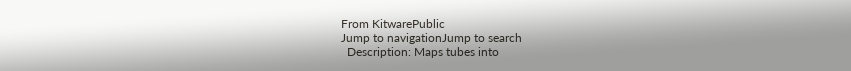From KitwarePublic
Jump to navigationJump to search
  Description: Maps tubes into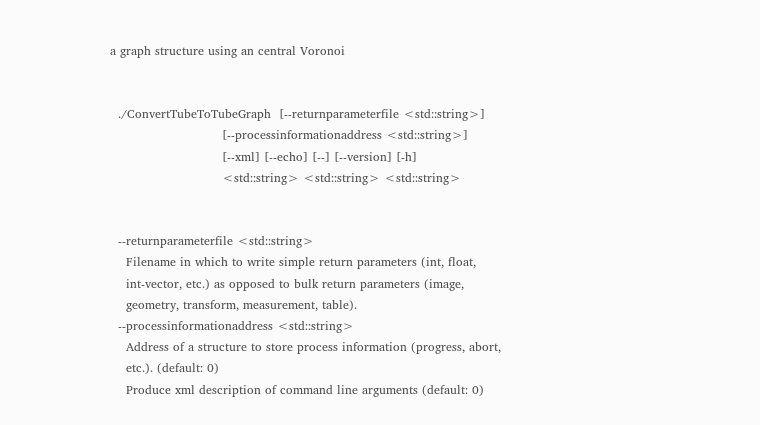a graph structure using an central Voronoi


  ./ConvertTubeToTubeGraph  [--returnparameterfile <std::string>]
                            [--processinformationaddress <std::string>]
                            [--xml] [--echo] [--] [--version] [-h]
                            <std::string> <std::string> <std::string>


  --returnparameterfile <std::string>
    Filename in which to write simple return parameters (int, float,
    int-vector, etc.) as opposed to bulk return parameters (image,
    geometry, transform, measurement, table).
  --processinformationaddress <std::string>
    Address of a structure to store process information (progress, abort,
    etc.). (default: 0)
    Produce xml description of command line arguments (default: 0)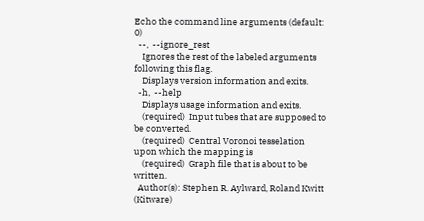Echo the command line arguments (default: 0)
  --,  --ignore_rest
    Ignores the rest of the labeled arguments following this flag.
    Displays version information and exits.
  -h,  --help
    Displays usage information and exits.
    (required)  Input tubes that are supposed to be converted.
    (required)  Central Voronoi tesselation upon which the mapping is
    (required)  Graph file that is about to be written.
  Author(s): Stephen R. Aylward, Roland Kwitt (Kitware)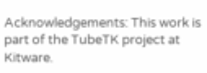Acknowledgements: This work is part of the TubeTK project at Kitware.